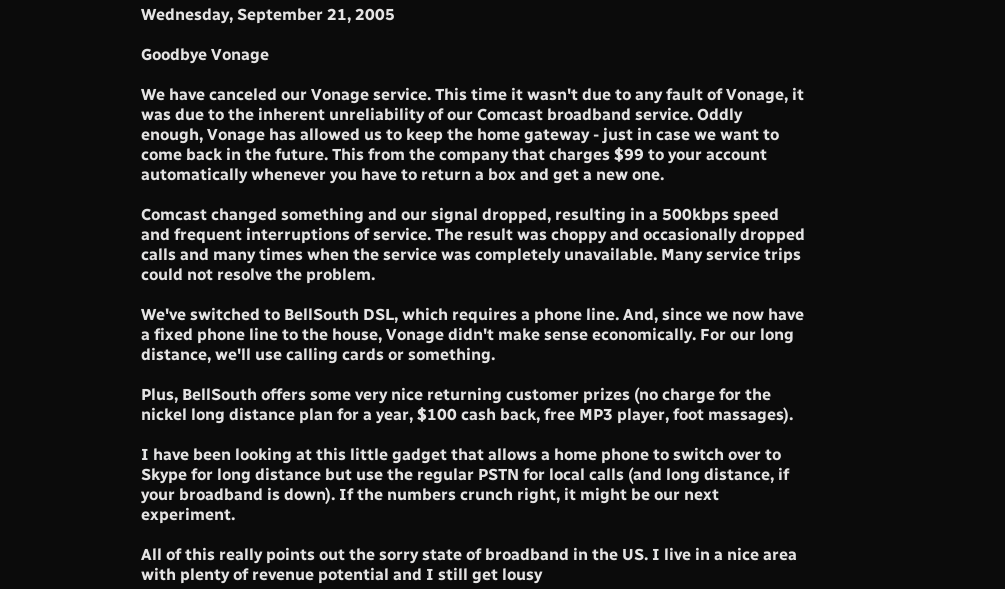Wednesday, September 21, 2005

Goodbye Vonage

We have canceled our Vonage service. This time it wasn't due to any fault of Vonage, it was due to the inherent unreliability of our Comcast broadband service. Oddly enough, Vonage has allowed us to keep the home gateway - just in case we want to come back in the future. This from the company that charges $99 to your account automatically whenever you have to return a box and get a new one.

Comcast changed something and our signal dropped, resulting in a 500kbps speed and frequent interruptions of service. The result was choppy and occasionally dropped calls and many times when the service was completely unavailable. Many service trips could not resolve the problem.

We've switched to BellSouth DSL, which requires a phone line. And, since we now have a fixed phone line to the house, Vonage didn't make sense economically. For our long distance, we'll use calling cards or something.

Plus, BellSouth offers some very nice returning customer prizes (no charge for the nickel long distance plan for a year, $100 cash back, free MP3 player, foot massages).

I have been looking at this little gadget that allows a home phone to switch over to Skype for long distance but use the regular PSTN for local calls (and long distance, if your broadband is down). If the numbers crunch right, it might be our next experiment.

All of this really points out the sorry state of broadband in the US. I live in a nice area with plenty of revenue potential and I still get lousy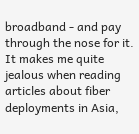broadband - and pay through the nose for it. It makes me quite jealous when reading articles about fiber deployments in Asia,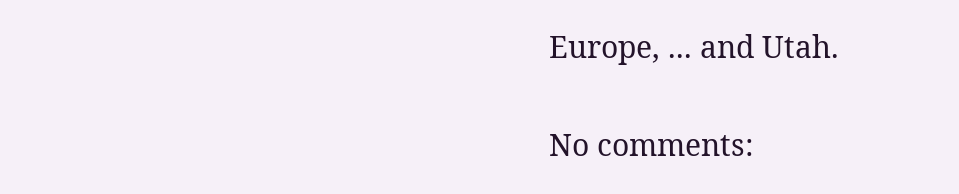Europe, ... and Utah.

No comments: